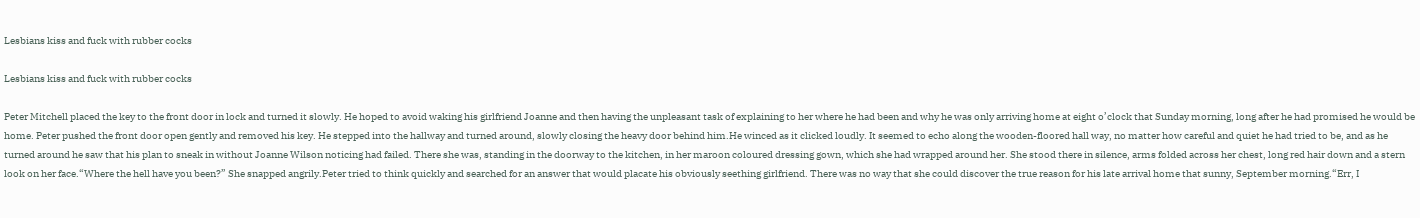Lesbians kiss and fuck with rubber cocks

Lesbians kiss and fuck with rubber cocks

Peter Mitchell placed the key to the front door in lock and turned it slowly. He hoped to avoid waking his girlfriend Joanne and then having the unpleasant task of explaining to her where he had been and why he was only arriving home at eight o’clock that Sunday morning, long after he had promised he would be home. Peter pushed the front door open gently and removed his key. He stepped into the hallway and turned around, slowly closing the heavy door behind him.He winced as it clicked loudly. It seemed to echo along the wooden-floored hall way, no matter how careful and quiet he had tried to be, and as he turned around he saw that his plan to sneak in without Joanne Wilson noticing had failed. There she was, standing in the doorway to the kitchen, in her maroon coloured dressing gown, which she had wrapped around her. She stood there in silence, arms folded across her chest, long red hair down and a stern look on her face.“Where the hell have you been?” She snapped angrily.Peter tried to think quickly and searched for an answer that would placate his obviously seething girlfriend. There was no way that she could discover the true reason for his late arrival home that sunny, September morning.“Err, I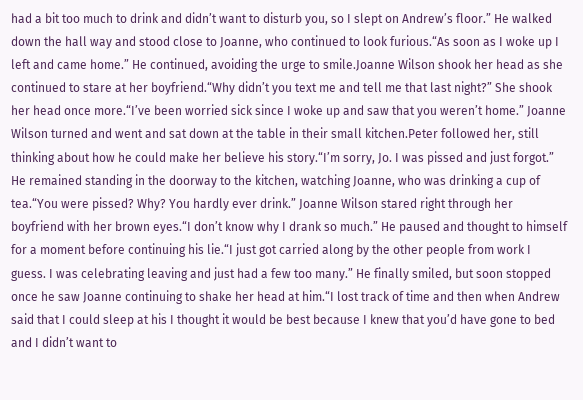had a bit too much to drink and didn’t want to disturb you, so I slept on Andrew’s floor.” He walked down the hall way and stood close to Joanne, who continued to look furious.“As soon as I woke up I left and came home.” He continued, avoiding the urge to smile.Joanne Wilson shook her head as she continued to stare at her boyfriend.“Why didn’t you text me and tell me that last night?” She shook her head once more.“I’ve been worried sick since I woke up and saw that you weren’t home.” Joanne Wilson turned and went and sat down at the table in their small kitchen.Peter followed her, still thinking about how he could make her believe his story.“I’m sorry, Jo. I was pissed and just forgot.” He remained standing in the doorway to the kitchen, watching Joanne, who was drinking a cup of tea.“You were pissed? Why? You hardly ever drink.” Joanne Wilson stared right through her boyfriend with her brown eyes.“I don’t know why I drank so much.” He paused and thought to himself for a moment before continuing his lie.“I just got carried along by the other people from work I guess. I was celebrating leaving and just had a few too many.” He finally smiled, but soon stopped once he saw Joanne continuing to shake her head at him.“I lost track of time and then when Andrew said that I could sleep at his I thought it would be best because I knew that you’d have gone to bed and I didn’t want to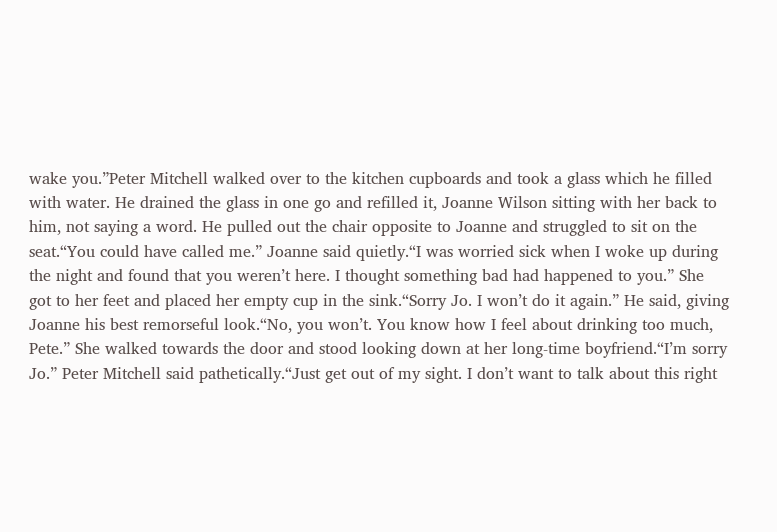wake you.”Peter Mitchell walked over to the kitchen cupboards and took a glass which he filled with water. He drained the glass in one go and refilled it, Joanne Wilson sitting with her back to him, not saying a word. He pulled out the chair opposite to Joanne and struggled to sit on the seat.“You could have called me.” Joanne said quietly.“I was worried sick when I woke up during the night and found that you weren’t here. I thought something bad had happened to you.” She got to her feet and placed her empty cup in the sink.“Sorry Jo. I won’t do it again.” He said, giving Joanne his best remorseful look.“No, you won’t. You know how I feel about drinking too much, Pete.” She walked towards the door and stood looking down at her long-time boyfriend.“I’m sorry Jo.” Peter Mitchell said pathetically.“Just get out of my sight. I don’t want to talk about this right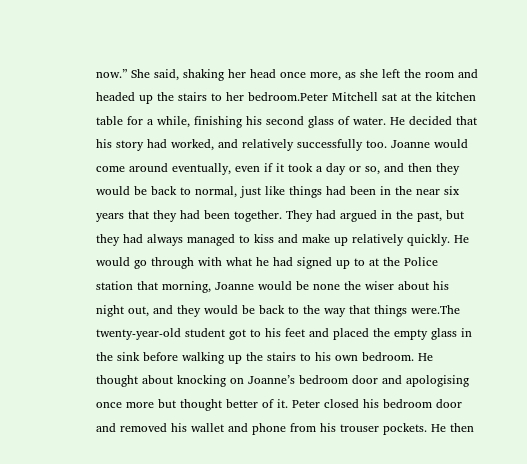now.” She said, shaking her head once more, as she left the room and headed up the stairs to her bedroom.Peter Mitchell sat at the kitchen table for a while, finishing his second glass of water. He decided that his story had worked, and relatively successfully too. Joanne would come around eventually, even if it took a day or so, and then they would be back to normal, just like things had been in the near six years that they had been together. They had argued in the past, but they had always managed to kiss and make up relatively quickly. He would go through with what he had signed up to at the Police station that morning, Joanne would be none the wiser about his night out, and they would be back to the way that things were.The twenty-year-old student got to his feet and placed the empty glass in the sink before walking up the stairs to his own bedroom. He thought about knocking on Joanne’s bedroom door and apologising once more but thought better of it. Peter closed his bedroom door and removed his wallet and phone from his trouser pockets. He then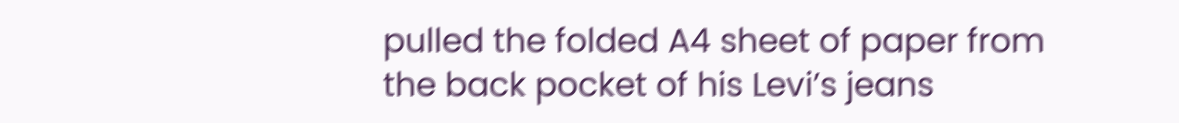pulled the folded A4 sheet of paper from the back pocket of his Levi’s jeans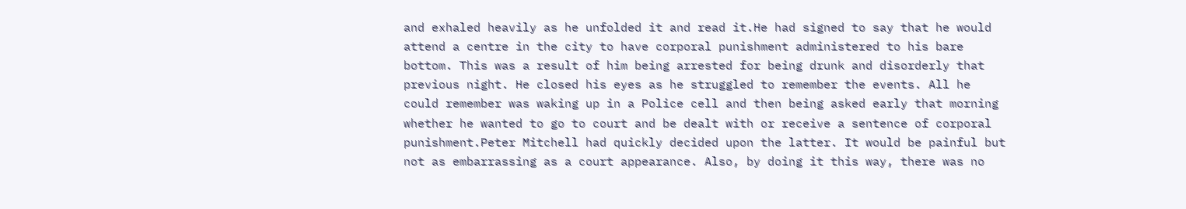and exhaled heavily as he unfolded it and read it.He had signed to say that he would attend a centre in the city to have corporal punishment administered to his bare bottom. This was a result of him being arrested for being drunk and disorderly that previous night. He closed his eyes as he struggled to remember the events. All he could remember was waking up in a Police cell and then being asked early that morning whether he wanted to go to court and be dealt with or receive a sentence of corporal punishment.Peter Mitchell had quickly decided upon the latter. It would be painful but not as embarrassing as a court appearance. Also, by doing it this way, there was no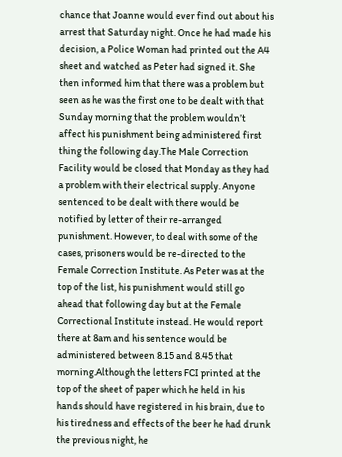chance that Joanne would ever find out about his arrest that Saturday night. Once he had made his decision, a Police Woman had printed out the A4 sheet and watched as Peter had signed it. She then informed him that there was a problem but seen as he was the first one to be dealt with that Sunday morning that the problem wouldn’t affect his punishment being administered first thing the following day.The Male Correction Facility would be closed that Monday as they had a problem with their electrical supply. Anyone sentenced to be dealt with there would be notified by letter of their re-arranged punishment. However, to deal with some of the cases, prisoners would be re-directed to the Female Correction Institute. As Peter was at the top of the list, his punishment would still go ahead that following day but at the Female Correctional Institute instead. He would report there at 8am and his sentence would be administered between 8.15 and 8.45 that morning.Although the letters FCI printed at the top of the sheet of paper which he held in his hands should have registered in his brain, due to his tiredness and effects of the beer he had drunk the previous night, he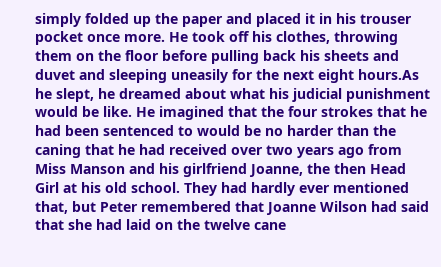simply folded up the paper and placed it in his trouser pocket once more. He took off his clothes, throwing them on the floor before pulling back his sheets and duvet and sleeping uneasily for the next eight hours.As he slept, he dreamed about what his judicial punishment would be like. He imagined that the four strokes that he had been sentenced to would be no harder than the caning that he had received over two years ago from Miss Manson and his girlfriend Joanne, the then Head Girl at his old school. They had hardly ever mentioned that, but Peter remembered that Joanne Wilson had said that she had laid on the twelve cane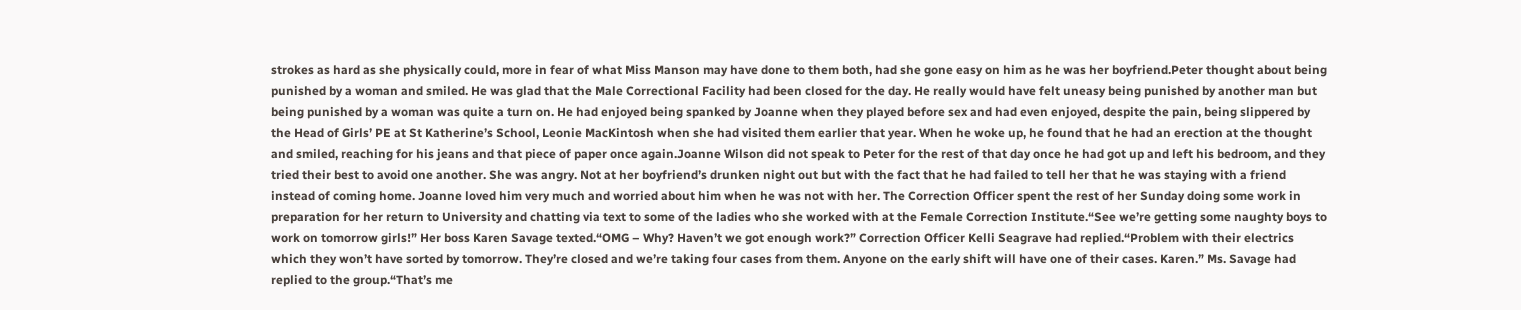strokes as hard as she physically could, more in fear of what Miss Manson may have done to them both, had she gone easy on him as he was her boyfriend.Peter thought about being punished by a woman and smiled. He was glad that the Male Correctional Facility had been closed for the day. He really would have felt uneasy being punished by another man but being punished by a woman was quite a turn on. He had enjoyed being spanked by Joanne when they played before sex and had even enjoyed, despite the pain, being slippered by the Head of Girls’ PE at St Katherine’s School, Leonie MacKintosh when she had visited them earlier that year. When he woke up, he found that he had an erection at the thought and smiled, reaching for his jeans and that piece of paper once again.Joanne Wilson did not speak to Peter for the rest of that day once he had got up and left his bedroom, and they tried their best to avoid one another. She was angry. Not at her boyfriend’s drunken night out but with the fact that he had failed to tell her that he was staying with a friend instead of coming home. Joanne loved him very much and worried about him when he was not with her. The Correction Officer spent the rest of her Sunday doing some work in preparation for her return to University and chatting via text to some of the ladies who she worked with at the Female Correction Institute.“See we’re getting some naughty boys to work on tomorrow girls!” Her boss Karen Savage texted.“OMG – Why? Haven’t we got enough work?” Correction Officer Kelli Seagrave had replied.“Problem with their electrics which they won’t have sorted by tomorrow. They’re closed and we’re taking four cases from them. Anyone on the early shift will have one of their cases. Karen.” Ms. Savage had replied to the group.“That’s me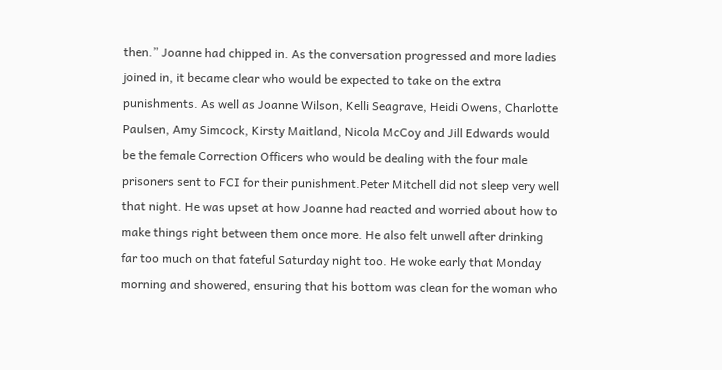then.” Joanne had chipped in. As the conversation progressed and more ladies joined in, it became clear who would be expected to take on the extra punishments. As well as Joanne Wilson, Kelli Seagrave, Heidi Owens, Charlotte Paulsen, Amy Simcock, Kirsty Maitland, Nicola McCoy and Jill Edwards would be the female Correction Officers who would be dealing with the four male prisoners sent to FCI for their punishment.Peter Mitchell did not sleep very well that night. He was upset at how Joanne had reacted and worried about how to make things right between them once more. He also felt unwell after drinking far too much on that fateful Saturday night too. He woke early that Monday morning and showered, ensuring that his bottom was clean for the woman who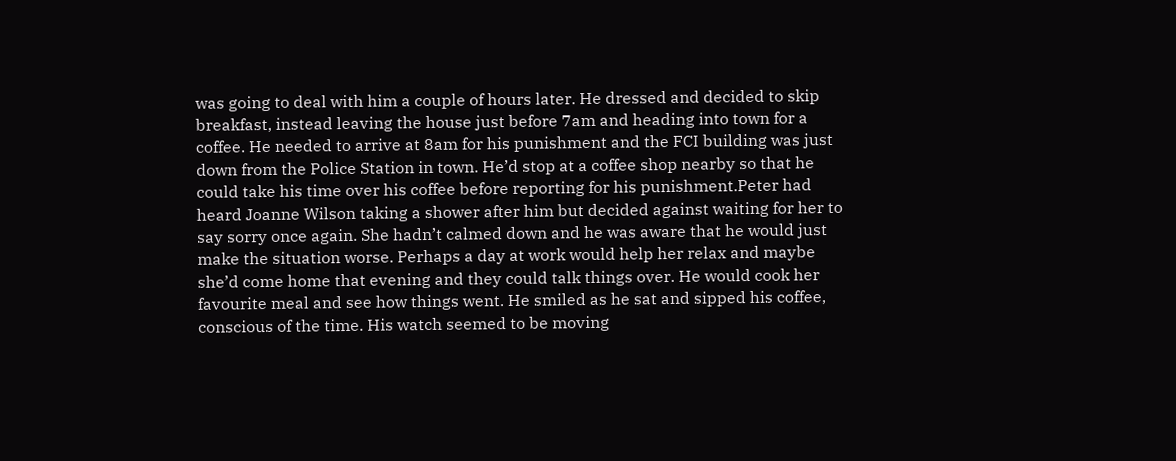was going to deal with him a couple of hours later. He dressed and decided to skip breakfast, instead leaving the house just before 7am and heading into town for a coffee. He needed to arrive at 8am for his punishment and the FCI building was just down from the Police Station in town. He’d stop at a coffee shop nearby so that he could take his time over his coffee before reporting for his punishment.Peter had heard Joanne Wilson taking a shower after him but decided against waiting for her to say sorry once again. She hadn’t calmed down and he was aware that he would just make the situation worse. Perhaps a day at work would help her relax and maybe she’d come home that evening and they could talk things over. He would cook her favourite meal and see how things went. He smiled as he sat and sipped his coffee, conscious of the time. His watch seemed to be moving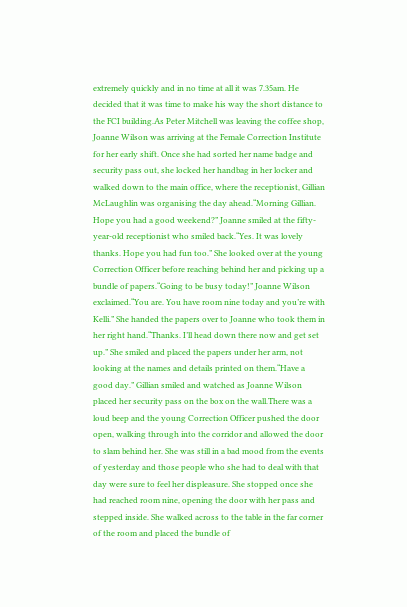extremely quickly and in no time at all it was 7.35am. He decided that it was time to make his way the short distance to the FCI building.As Peter Mitchell was leaving the coffee shop, Joanne Wilson was arriving at the Female Correction Institute for her early shift. Once she had sorted her name badge and security pass out, she locked her handbag in her locker and walked down to the main office, where the receptionist, Gillian McLaughlin was organising the day ahead.“Morning Gillian. Hope you had a good weekend?” Joanne smiled at the fifty-year-old receptionist who smiled back.“Yes. It was lovely thanks. Hope you had fun too.” She looked over at the young Correction Officer before reaching behind her and picking up a bundle of papers.“Going to be busy today!” Joanne Wilson exclaimed.“You are. You have room nine today and you’re with Kelli.” She handed the papers over to Joanne who took them in her right hand.“Thanks. I’ll head down there now and get set up.” She smiled and placed the papers under her arm, not looking at the names and details printed on them.“Have a good day.” Gillian smiled and watched as Joanne Wilson placed her security pass on the box on the wall.There was a loud beep and the young Correction Officer pushed the door open, walking through into the corridor and allowed the door to slam behind her. She was still in a bad mood from the events of yesterday and those people who she had to deal with that day were sure to feel her displeasure. She stopped once she had reached room nine, opening the door with her pass and stepped inside. She walked across to the table in the far corner of the room and placed the bundle of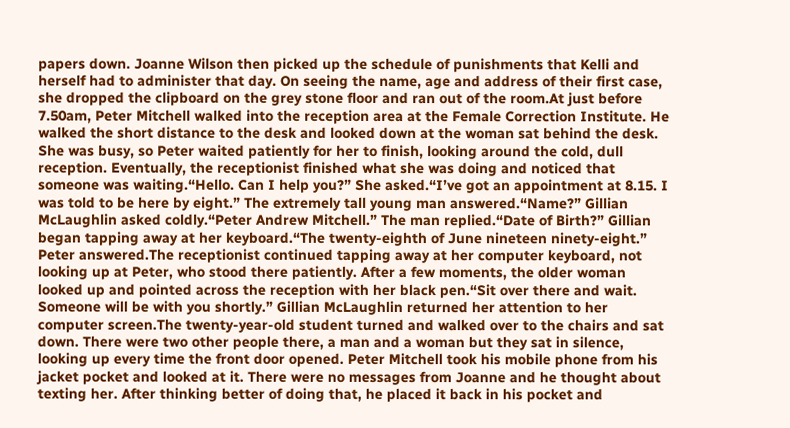papers down. Joanne Wilson then picked up the schedule of punishments that Kelli and herself had to administer that day. On seeing the name, age and address of their first case, she dropped the clipboard on the grey stone floor and ran out of the room.At just before 7.50am, Peter Mitchell walked into the reception area at the Female Correction Institute. He walked the short distance to the desk and looked down at the woman sat behind the desk. She was busy, so Peter waited patiently for her to finish, looking around the cold, dull reception. Eventually, the receptionist finished what she was doing and noticed that someone was waiting.“Hello. Can I help you?” She asked.“I’ve got an appointment at 8.15. I was told to be here by eight.” The extremely tall young man answered.“Name?” Gillian McLaughlin asked coldly.“Peter Andrew Mitchell.” The man replied.“Date of Birth?” Gillian began tapping away at her keyboard.“The twenty-eighth of June nineteen ninety-eight.” Peter answered.The receptionist continued tapping away at her computer keyboard, not looking up at Peter, who stood there patiently. After a few moments, the older woman looked up and pointed across the reception with her black pen.“Sit over there and wait. Someone will be with you shortly.” Gillian McLaughlin returned her attention to her computer screen.The twenty-year-old student turned and walked over to the chairs and sat down. There were two other people there, a man and a woman but they sat in silence, looking up every time the front door opened. Peter Mitchell took his mobile phone from his jacket pocket and looked at it. There were no messages from Joanne and he thought about texting her. After thinking better of doing that, he placed it back in his pocket and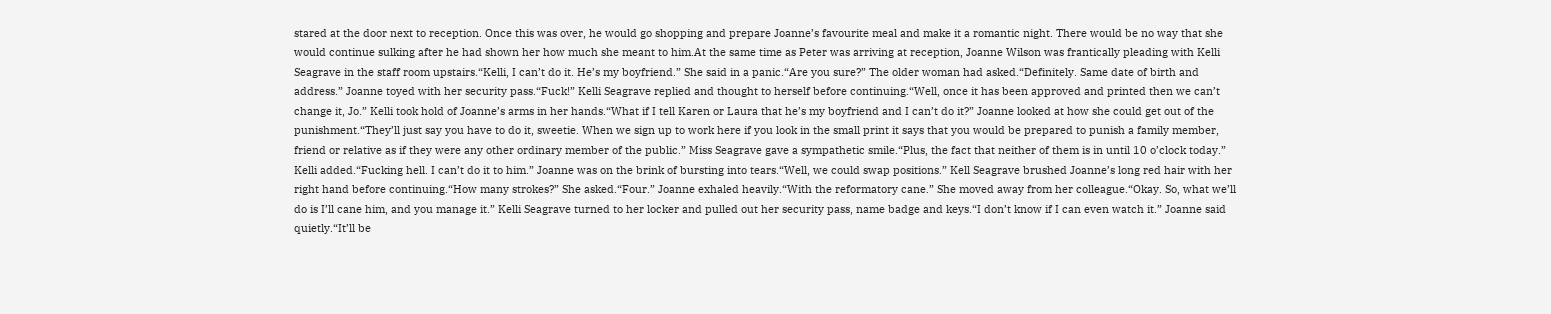stared at the door next to reception. Once this was over, he would go shopping and prepare Joanne’s favourite meal and make it a romantic night. There would be no way that she would continue sulking after he had shown her how much she meant to him.At the same time as Peter was arriving at reception, Joanne Wilson was frantically pleading with Kelli Seagrave in the staff room upstairs.“Kelli, I can’t do it. He’s my boyfriend.” She said in a panic.“Are you sure?” The older woman had asked.“Definitely. Same date of birth and address.” Joanne toyed with her security pass.“Fuck!” Kelli Seagrave replied and thought to herself before continuing.“Well, once it has been approved and printed then we can’t change it, Jo.” Kelli took hold of Joanne’s arms in her hands.“What if I tell Karen or Laura that he’s my boyfriend and I can’t do it?” Joanne looked at how she could get out of the punishment.“They’ll just say you have to do it, sweetie. When we sign up to work here if you look in the small print it says that you would be prepared to punish a family member, friend or relative as if they were any other ordinary member of the public.” Miss Seagrave gave a sympathetic smile.“Plus, the fact that neither of them is in until 10 o’clock today.” Kelli added.“Fucking hell. I can’t do it to him.” Joanne was on the brink of bursting into tears.“Well, we could swap positions.” Kell Seagrave brushed Joanne’s long red hair with her right hand before continuing.“How many strokes?” She asked.“Four.” Joanne exhaled heavily.“With the reformatory cane.” She moved away from her colleague.“Okay. So, what we’ll do is I’ll cane him, and you manage it.” Kelli Seagrave turned to her locker and pulled out her security pass, name badge and keys.“I don’t know if I can even watch it.” Joanne said quietly.“It’ll be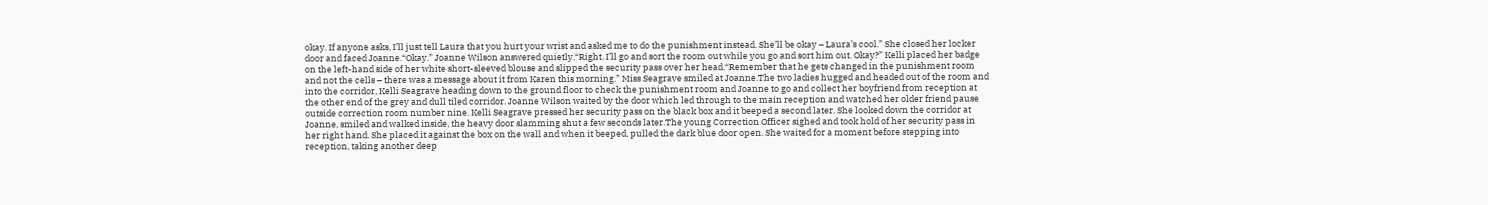okay. If anyone asks, I’ll just tell Laura that you hurt your wrist and asked me to do the punishment instead. She’ll be okay – Laura’s cool.” She closed her locker door and faced Joanne.“Okay.” Joanne Wilson answered quietly.“Right. I’ll go and sort the room out while you go and sort him out. Okay?” Kelli placed her badge on the left-hand side of her white short-sleeved blouse and slipped the security pass over her head.“Remember that he gets changed in the punishment room and not the cells – there was a message about it from Karen this morning.” Miss Seagrave smiled at Joanne.The two ladies hugged and headed out of the room and into the corridor, Kelli Seagrave heading down to the ground floor to check the punishment room and Joanne to go and collect her boyfriend from reception at the other end of the grey and dull tiled corridor. Joanne Wilson waited by the door which led through to the main reception and watched her older friend pause outside correction room number nine. Kelli Seagrave pressed her security pass on the black box and it beeped a second later. She looked down the corridor at Joanne, smiled and walked inside, the heavy door slamming shut a few seconds later.The young Correction Officer sighed and took hold of her security pass in her right hand. She placed it against the box on the wall and when it beeped, pulled the dark blue door open. She waited for a moment before stepping into reception, taking another deep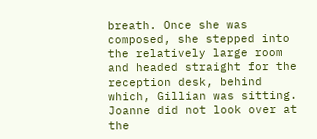breath. Once she was composed, she stepped into the relatively large room and headed straight for the reception desk, behind which, Gillian was sitting. Joanne did not look over at the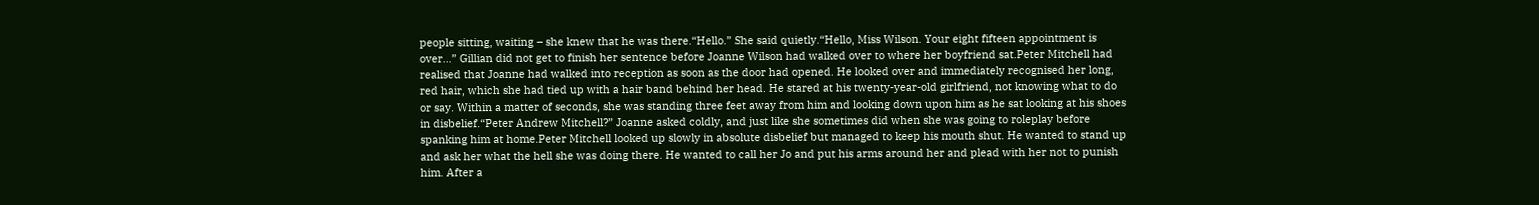people sitting, waiting – she knew that he was there.“Hello.” She said quietly.“Hello, Miss Wilson. Your eight fifteen appointment is over…” Gillian did not get to finish her sentence before Joanne Wilson had walked over to where her boyfriend sat.Peter Mitchell had realised that Joanne had walked into reception as soon as the door had opened. He looked over and immediately recognised her long, red hair, which she had tied up with a hair band behind her head. He stared at his twenty-year-old girlfriend, not knowing what to do or say. Within a matter of seconds, she was standing three feet away from him and looking down upon him as he sat looking at his shoes in disbelief.“Peter Andrew Mitchell?” Joanne asked coldly, and just like she sometimes did when she was going to roleplay before spanking him at home.Peter Mitchell looked up slowly in absolute disbelief but managed to keep his mouth shut. He wanted to stand up and ask her what the hell she was doing there. He wanted to call her Jo and put his arms around her and plead with her not to punish him. After a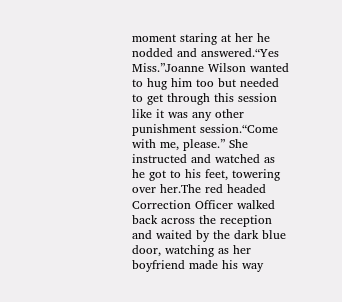moment staring at her he nodded and answered.“Yes Miss.”Joanne Wilson wanted to hug him too but needed to get through this session like it was any other punishment session.“Come with me, please.” She instructed and watched as he got to his feet, towering over her.The red headed Correction Officer walked back across the reception and waited by the dark blue door, watching as her boyfriend made his way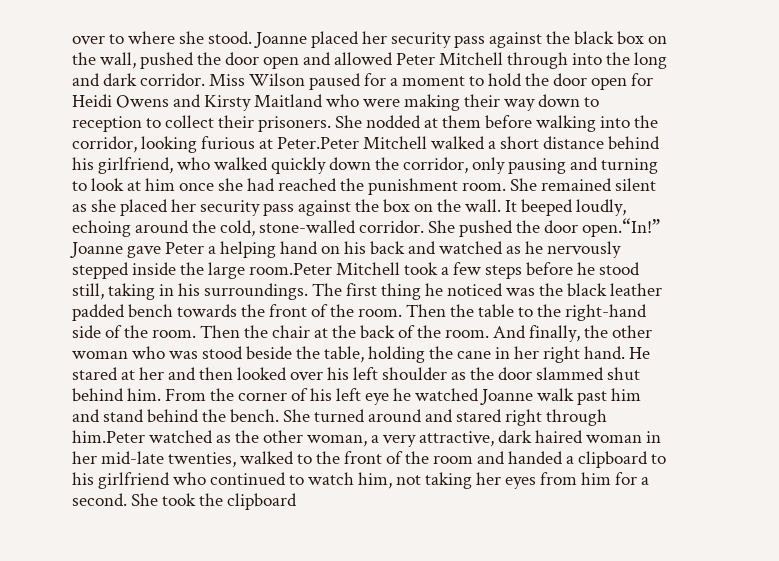over to where she stood. Joanne placed her security pass against the black box on the wall, pushed the door open and allowed Peter Mitchell through into the long and dark corridor. Miss Wilson paused for a moment to hold the door open for Heidi Owens and Kirsty Maitland who were making their way down to reception to collect their prisoners. She nodded at them before walking into the corridor, looking furious at Peter.Peter Mitchell walked a short distance behind his girlfriend, who walked quickly down the corridor, only pausing and turning to look at him once she had reached the punishment room. She remained silent as she placed her security pass against the box on the wall. It beeped loudly, echoing around the cold, stone-walled corridor. She pushed the door open.“In!” Joanne gave Peter a helping hand on his back and watched as he nervously stepped inside the large room.Peter Mitchell took a few steps before he stood still, taking in his surroundings. The first thing he noticed was the black leather padded bench towards the front of the room. Then the table to the right-hand side of the room. Then the chair at the back of the room. And finally, the other woman who was stood beside the table, holding the cane in her right hand. He stared at her and then looked over his left shoulder as the door slammed shut behind him. From the corner of his left eye he watched Joanne walk past him and stand behind the bench. She turned around and stared right through him.Peter watched as the other woman, a very attractive, dark haired woman in her mid-late twenties, walked to the front of the room and handed a clipboard to his girlfriend who continued to watch him, not taking her eyes from him for a second. She took the clipboard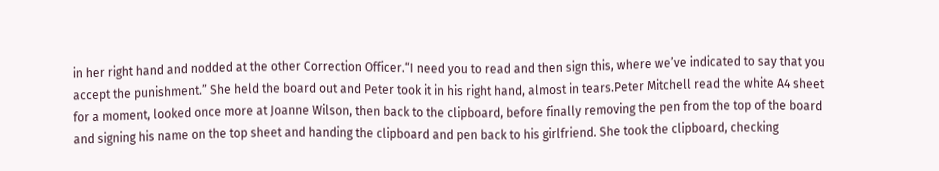in her right hand and nodded at the other Correction Officer.“I need you to read and then sign this, where we’ve indicated to say that you accept the punishment.” She held the board out and Peter took it in his right hand, almost in tears.Peter Mitchell read the white A4 sheet for a moment, looked once more at Joanne Wilson, then back to the clipboard, before finally removing the pen from the top of the board and signing his name on the top sheet and handing the clipboard and pen back to his girlfriend. She took the clipboard, checking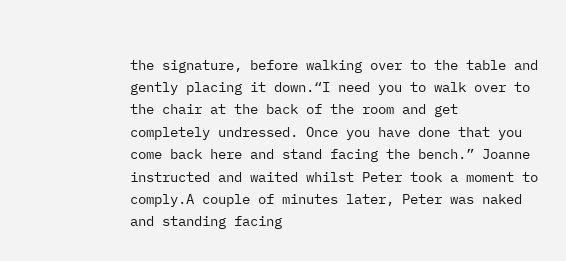the signature, before walking over to the table and gently placing it down.“I need you to walk over to the chair at the back of the room and get completely undressed. Once you have done that you come back here and stand facing the bench.” Joanne instructed and waited whilst Peter took a moment to comply.A couple of minutes later, Peter was naked and standing facing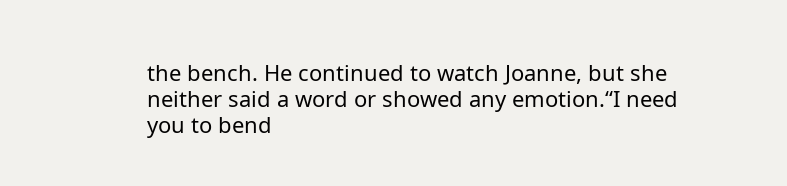the bench. He continued to watch Joanne, but she neither said a word or showed any emotion.“I need you to bend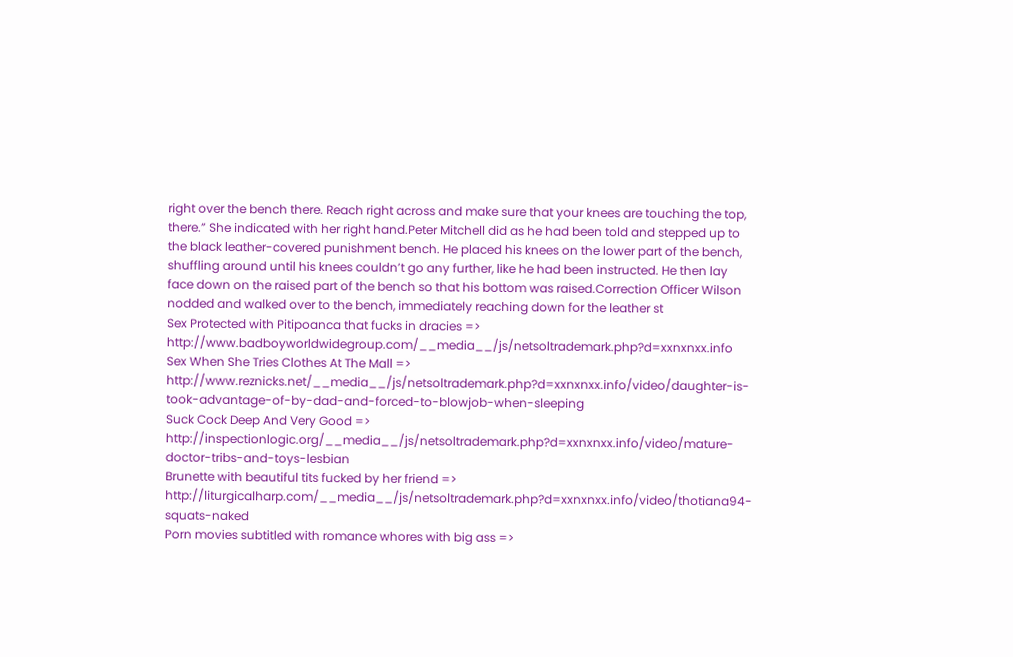right over the bench there. Reach right across and make sure that your knees are touching the top, there.” She indicated with her right hand.Peter Mitchell did as he had been told and stepped up to the black leather-covered punishment bench. He placed his knees on the lower part of the bench, shuffling around until his knees couldn’t go any further, like he had been instructed. He then lay face down on the raised part of the bench so that his bottom was raised.Correction Officer Wilson nodded and walked over to the bench, immediately reaching down for the leather st
Sex Protected with Pitipoanca that fucks in dracies => http://www.badboyworldwidegroup.com/__media__/js/netsoltrademark.php?d=xxnxnxx.info
Sex When She Tries Clothes At The Mall => http://www.reznicks.net/__media__/js/netsoltrademark.php?d=xxnxnxx.info/video/daughter-is-took-advantage-of-by-dad-and-forced-to-blowjob-when-sleeping
Suck Cock Deep And Very Good => http://inspectionlogic.org/__media__/js/netsoltrademark.php?d=xxnxnxx.info/video/mature-doctor-tribs-and-toys-lesbian
Brunette with beautiful tits fucked by her friend => http://liturgicalharp.com/__media__/js/netsoltrademark.php?d=xxnxnxx.info/video/thotiana94-squats-naked
Porn movies subtitled with romance whores with big ass =>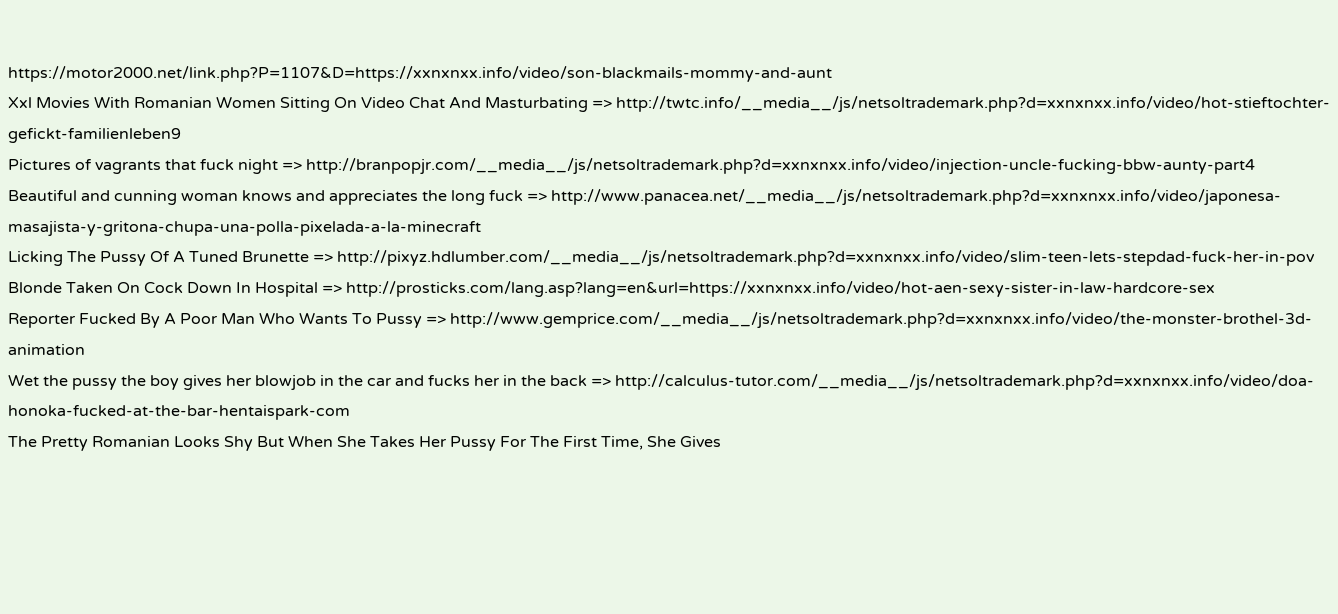https://motor2000.net/link.php?P=1107&D=https://xxnxnxx.info/video/son-blackmails-mommy-and-aunt
Xxl Movies With Romanian Women Sitting On Video Chat And Masturbating => http://twtc.info/__media__/js/netsoltrademark.php?d=xxnxnxx.info/video/hot-stieftochter-gefickt-familienleben9
Pictures of vagrants that fuck night => http://branpopjr.com/__media__/js/netsoltrademark.php?d=xxnxnxx.info/video/injection-uncle-fucking-bbw-aunty-part4
Beautiful and cunning woman knows and appreciates the long fuck => http://www.panacea.net/__media__/js/netsoltrademark.php?d=xxnxnxx.info/video/japonesa-masajista-y-gritona-chupa-una-polla-pixelada-a-la-minecraft
Licking The Pussy Of A Tuned Brunette => http://pixyz.hdlumber.com/__media__/js/netsoltrademark.php?d=xxnxnxx.info/video/slim-teen-lets-stepdad-fuck-her-in-pov
Blonde Taken On Cock Down In Hospital => http://prosticks.com/lang.asp?lang=en&url=https://xxnxnxx.info/video/hot-aen-sexy-sister-in-law-hardcore-sex
Reporter Fucked By A Poor Man Who Wants To Pussy => http://www.gemprice.com/__media__/js/netsoltrademark.php?d=xxnxnxx.info/video/the-monster-brothel-3d-animation
Wet the pussy the boy gives her blowjob in the car and fucks her in the back => http://calculus-tutor.com/__media__/js/netsoltrademark.php?d=xxnxnxx.info/video/doa-honoka-fucked-at-the-bar-hentaispark-com
The Pretty Romanian Looks Shy But When She Takes Her Pussy For The First Time, She Gives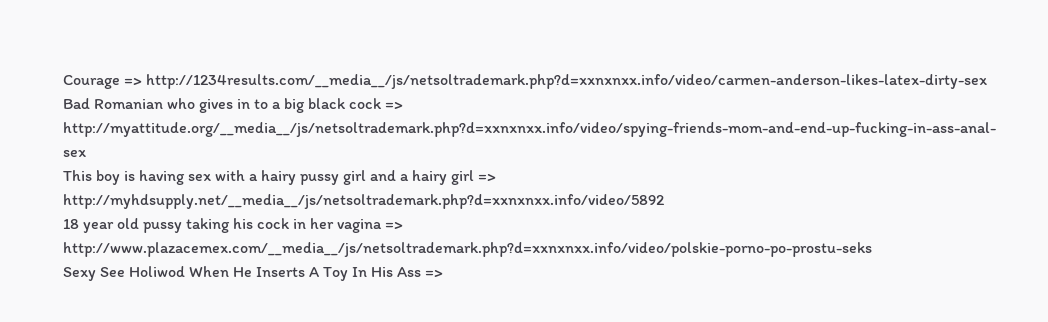Courage => http://1234results.com/__media__/js/netsoltrademark.php?d=xxnxnxx.info/video/carmen-anderson-likes-latex-dirty-sex
Bad Romanian who gives in to a big black cock => http://myattitude.org/__media__/js/netsoltrademark.php?d=xxnxnxx.info/video/spying-friends-mom-and-end-up-fucking-in-ass-anal-sex
This boy is having sex with a hairy pussy girl and a hairy girl => http://myhdsupply.net/__media__/js/netsoltrademark.php?d=xxnxnxx.info/video/5892
18 year old pussy taking his cock in her vagina => http://www.plazacemex.com/__media__/js/netsoltrademark.php?d=xxnxnxx.info/video/polskie-porno-po-prostu-seks
Sexy See Holiwod When He Inserts A Toy In His Ass =>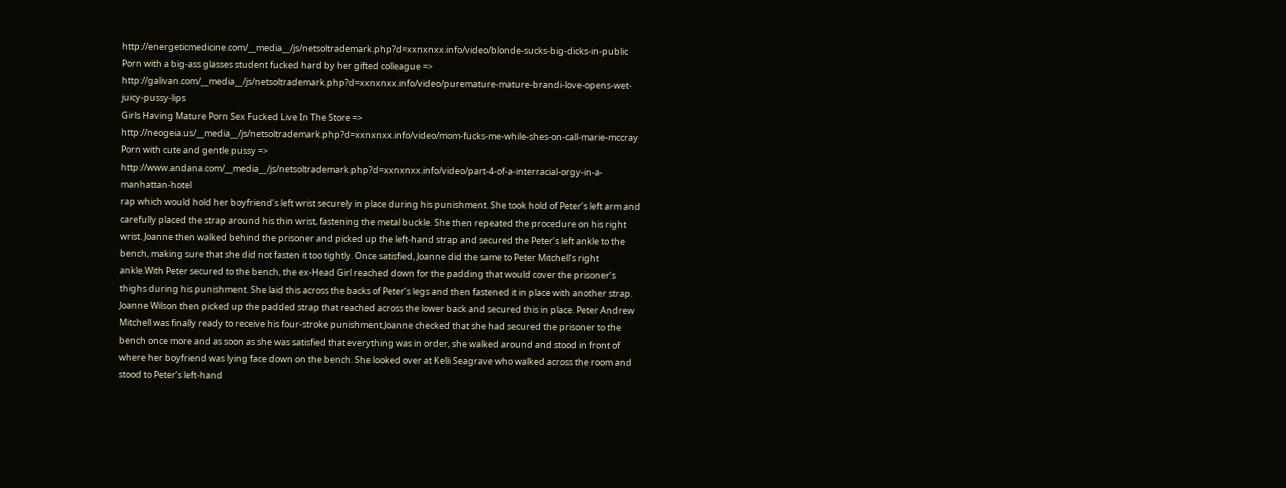http://energeticmedicine.com/__media__/js/netsoltrademark.php?d=xxnxnxx.info/video/blonde-sucks-big-dicks-in-public
Porn with a big-ass glasses student fucked hard by her gifted colleague => http://galivan.com/__media__/js/netsoltrademark.php?d=xxnxnxx.info/video/puremature-mature-brandi-love-opens-wet-juicy-pussy-lips
Girls Having Mature Porn Sex Fucked Live In The Store => http://neogeia.us/__media__/js/netsoltrademark.php?d=xxnxnxx.info/video/mom-fucks-me-while-shes-on-call-marie-mccray
Porn with cute and gentle pussy => http://www.andana.com/__media__/js/netsoltrademark.php?d=xxnxnxx.info/video/part-4-of-a-interracial-orgy-in-a-manhattan-hotel
rap which would hold her boyfriend’s left wrist securely in place during his punishment. She took hold of Peter’s left arm and carefully placed the strap around his thin wrist, fastening the metal buckle. She then repeated the procedure on his right wrist. Joanne then walked behind the prisoner and picked up the left-hand strap and secured the Peter’s left ankle to the bench, making sure that she did not fasten it too tightly. Once satisfied, Joanne did the same to Peter Mitchell’s right ankle.With Peter secured to the bench, the ex-Head Girl reached down for the padding that would cover the prisoner’s thighs during his punishment. She laid this across the backs of Peter’s legs and then fastened it in place with another strap. Joanne Wilson then picked up the padded strap that reached across the lower back and secured this in place. Peter Andrew Mitchell was finally ready to receive his four-stroke punishment.Joanne checked that she had secured the prisoner to the bench once more and as soon as she was satisfied that everything was in order, she walked around and stood in front of where her boyfriend was lying face down on the bench. She looked over at Kelli Seagrave who walked across the room and stood to Peter’s left-hand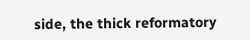side, the thick reformatory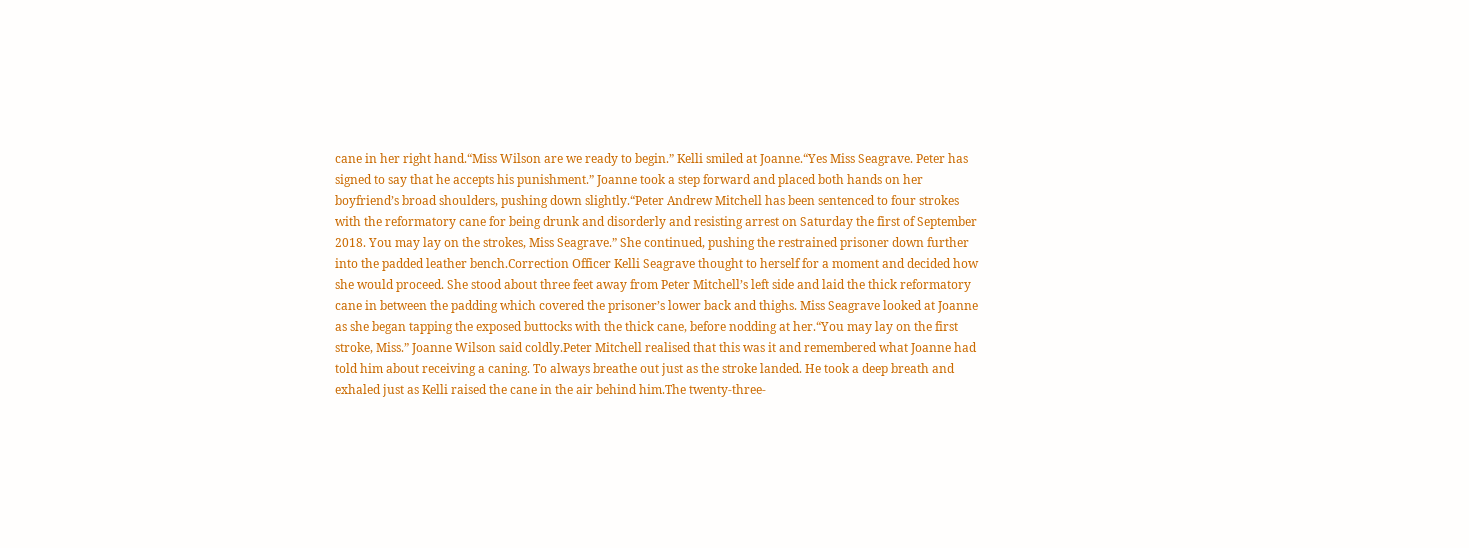cane in her right hand.“Miss Wilson are we ready to begin.” Kelli smiled at Joanne.“Yes Miss Seagrave. Peter has signed to say that he accepts his punishment.” Joanne took a step forward and placed both hands on her boyfriend’s broad shoulders, pushing down slightly.“Peter Andrew Mitchell has been sentenced to four strokes with the reformatory cane for being drunk and disorderly and resisting arrest on Saturday the first of September 2018. You may lay on the strokes, Miss Seagrave.” She continued, pushing the restrained prisoner down further into the padded leather bench.Correction Officer Kelli Seagrave thought to herself for a moment and decided how she would proceed. She stood about three feet away from Peter Mitchell’s left side and laid the thick reformatory cane in between the padding which covered the prisoner’s lower back and thighs. Miss Seagrave looked at Joanne as she began tapping the exposed buttocks with the thick cane, before nodding at her.“You may lay on the first stroke, Miss.” Joanne Wilson said coldly.Peter Mitchell realised that this was it and remembered what Joanne had told him about receiving a caning. To always breathe out just as the stroke landed. He took a deep breath and exhaled just as Kelli raised the cane in the air behind him.The twenty-three-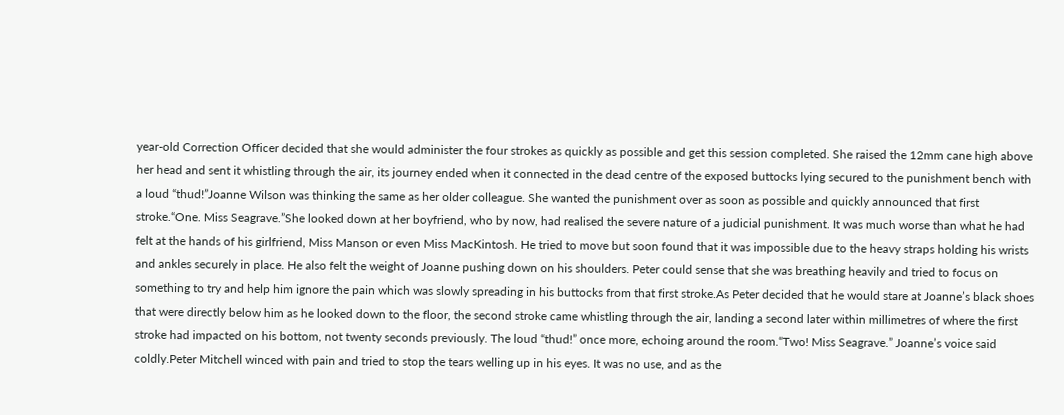year-old Correction Officer decided that she would administer the four strokes as quickly as possible and get this session completed. She raised the 12mm cane high above her head and sent it whistling through the air, its journey ended when it connected in the dead centre of the exposed buttocks lying secured to the punishment bench with a loud “thud!”Joanne Wilson was thinking the same as her older colleague. She wanted the punishment over as soon as possible and quickly announced that first stroke.“One. Miss Seagrave.”She looked down at her boyfriend, who by now, had realised the severe nature of a judicial punishment. It was much worse than what he had felt at the hands of his girlfriend, Miss Manson or even Miss MacKintosh. He tried to move but soon found that it was impossible due to the heavy straps holding his wrists and ankles securely in place. He also felt the weight of Joanne pushing down on his shoulders. Peter could sense that she was breathing heavily and tried to focus on something to try and help him ignore the pain which was slowly spreading in his buttocks from that first stroke.As Peter decided that he would stare at Joanne’s black shoes that were directly below him as he looked down to the floor, the second stroke came whistling through the air, landing a second later within millimetres of where the first stroke had impacted on his bottom, not twenty seconds previously. The loud “thud!” once more, echoing around the room.“Two! Miss Seagrave.” Joanne’s voice said coldly.Peter Mitchell winced with pain and tried to stop the tears welling up in his eyes. It was no use, and as the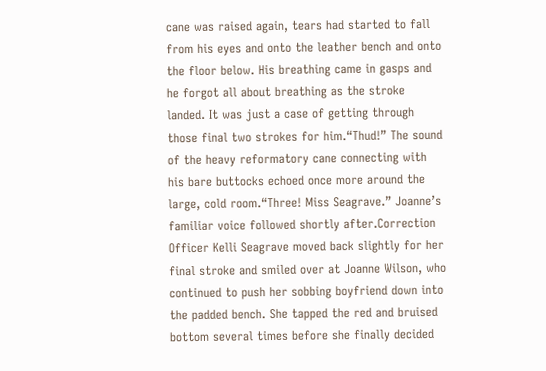cane was raised again, tears had started to fall from his eyes and onto the leather bench and onto the floor below. His breathing came in gasps and he forgot all about breathing as the stroke landed. It was just a case of getting through those final two strokes for him.“Thud!” The sound of the heavy reformatory cane connecting with his bare buttocks echoed once more around the large, cold room.“Three! Miss Seagrave.” Joanne’s familiar voice followed shortly after.Correction Officer Kelli Seagrave moved back slightly for her final stroke and smiled over at Joanne Wilson, who continued to push her sobbing boyfriend down into the padded bench. She tapped the red and bruised bottom several times before she finally decided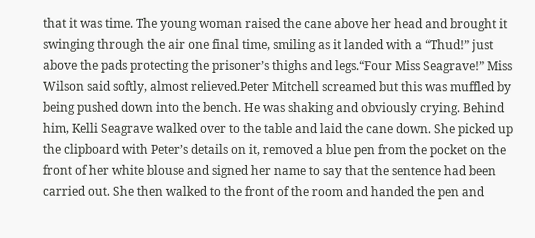that it was time. The young woman raised the cane above her head and brought it swinging through the air one final time, smiling as it landed with a “Thud!” just above the pads protecting the prisoner’s thighs and legs.“Four Miss Seagrave!” Miss Wilson said softly, almost relieved.Peter Mitchell screamed but this was muffled by being pushed down into the bench. He was shaking and obviously crying. Behind him, Kelli Seagrave walked over to the table and laid the cane down. She picked up the clipboard with Peter’s details on it, removed a blue pen from the pocket on the front of her white blouse and signed her name to say that the sentence had been carried out. She then walked to the front of the room and handed the pen and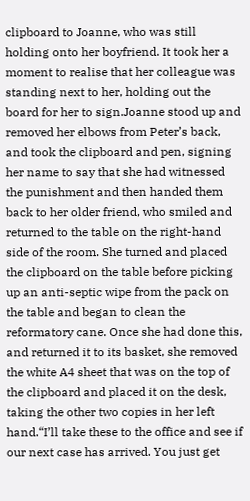clipboard to Joanne, who was still holding onto her boyfriend. It took her a moment to realise that her colleague was standing next to her, holding out the board for her to sign.Joanne stood up and removed her elbows from Peter’s back, and took the clipboard and pen, signing her name to say that she had witnessed the punishment and then handed them back to her older friend, who smiled and returned to the table on the right-hand side of the room. She turned and placed the clipboard on the table before picking up an anti-septic wipe from the pack on the table and began to clean the reformatory cane. Once she had done this, and returned it to its basket, she removed the white A4 sheet that was on the top of the clipboard and placed it on the desk, taking the other two copies in her left hand.“I’ll take these to the office and see if our next case has arrived. You just get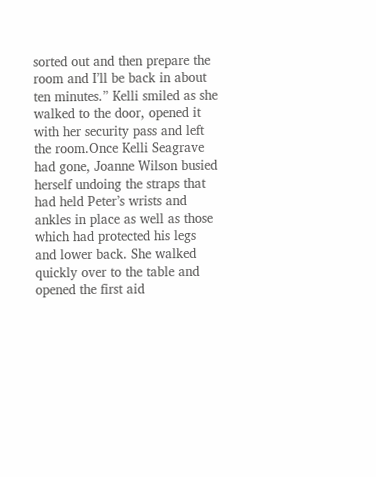sorted out and then prepare the room and I’ll be back in about ten minutes.” Kelli smiled as she walked to the door, opened it with her security pass and left the room.Once Kelli Seagrave had gone, Joanne Wilson busied herself undoing the straps that had held Peter’s wrists and ankles in place as well as those which had protected his legs and lower back. She walked quickly over to the table and opened the first aid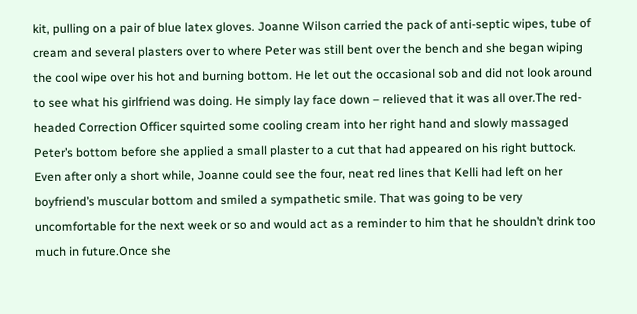kit, pulling on a pair of blue latex gloves. Joanne Wilson carried the pack of anti-septic wipes, tube of cream and several plasters over to where Peter was still bent over the bench and she began wiping the cool wipe over his hot and burning bottom. He let out the occasional sob and did not look around to see what his girlfriend was doing. He simply lay face down – relieved that it was all over.The red-headed Correction Officer squirted some cooling cream into her right hand and slowly massaged Peter’s bottom before she applied a small plaster to a cut that had appeared on his right buttock. Even after only a short while, Joanne could see the four, neat red lines that Kelli had left on her boyfriend’s muscular bottom and smiled a sympathetic smile. That was going to be very uncomfortable for the next week or so and would act as a reminder to him that he shouldn’t drink too much in future.Once she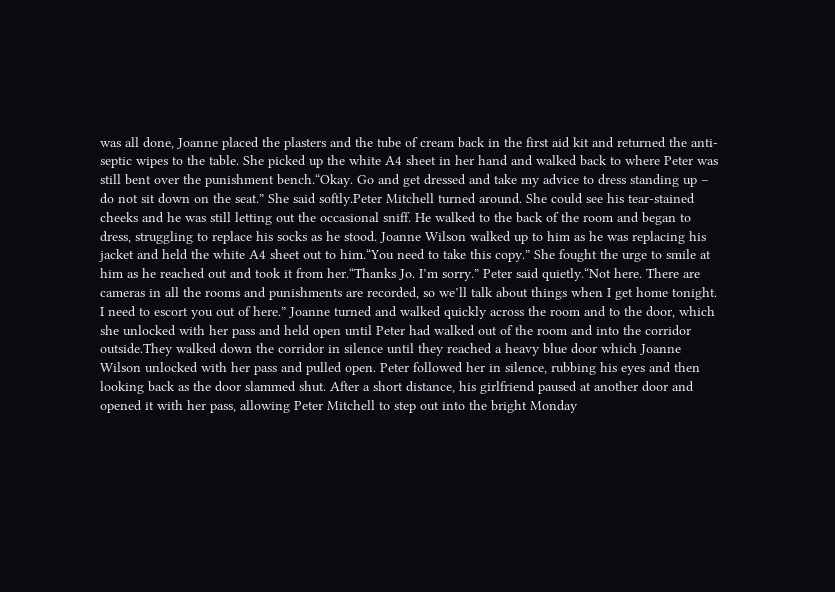was all done, Joanne placed the plasters and the tube of cream back in the first aid kit and returned the anti-septic wipes to the table. She picked up the white A4 sheet in her hand and walked back to where Peter was still bent over the punishment bench.“Okay. Go and get dressed and take my advice to dress standing up – do not sit down on the seat.” She said softly.Peter Mitchell turned around. She could see his tear-stained cheeks and he was still letting out the occasional sniff. He walked to the back of the room and began to dress, struggling to replace his socks as he stood. Joanne Wilson walked up to him as he was replacing his jacket and held the white A4 sheet out to him.“You need to take this copy.” She fought the urge to smile at him as he reached out and took it from her.“Thanks Jo. I’m sorry.” Peter said quietly.“Not here. There are cameras in all the rooms and punishments are recorded, so we’ll talk about things when I get home tonight. I need to escort you out of here.” Joanne turned and walked quickly across the room and to the door, which she unlocked with her pass and held open until Peter had walked out of the room and into the corridor outside.They walked down the corridor in silence until they reached a heavy blue door which Joanne Wilson unlocked with her pass and pulled open. Peter followed her in silence, rubbing his eyes and then looking back as the door slammed shut. After a short distance, his girlfriend paused at another door and opened it with her pass, allowing Peter Mitchell to step out into the bright Monday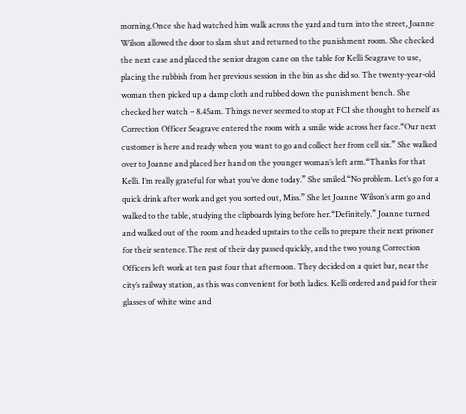morning.Once she had watched him walk across the yard and turn into the street, Joanne Wilson allowed the door to slam shut and returned to the punishment room. She checked the next case and placed the senior dragon cane on the table for Kelli Seagrave to use, placing the rubbish from her previous session in the bin as she did so. The twenty-year-old woman then picked up a damp cloth and rubbed down the punishment bench. She checked her watch – 8.45am. Things never seemed to stop at FCI she thought to herself as Correction Officer Seagrave entered the room with a smile wide across her face.“Our next customer is here and ready when you want to go and collect her from cell six.” She walked over to Joanne and placed her hand on the younger woman’s left arm.“Thanks for that Kelli. I’m really grateful for what you’ve done today.” She smiled.“No problem. Let’s go for a quick drink after work and get you sorted out, Miss.” She let Joanne Wilson’s arm go and walked to the table, studying the clipboards lying before her.“Definitely.” Joanne turned and walked out of the room and headed upstairs to the cells to prepare their next prisoner for their sentence.The rest of their day passed quickly, and the two young Correction Officers left work at ten past four that afternoon. They decided on a quiet bar, near the city’s railway station, as this was convenient for both ladies. Kelli ordered and paid for their glasses of white wine and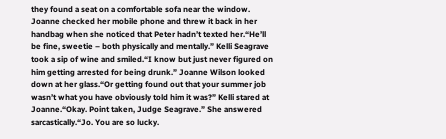they found a seat on a comfortable sofa near the window. Joanne checked her mobile phone and threw it back in her handbag when she noticed that Peter hadn’t texted her.“He’ll be fine, sweetie – both physically and mentally.” Kelli Seagrave took a sip of wine and smiled.“I know but just never figured on him getting arrested for being drunk.” Joanne Wilson looked down at her glass.“Or getting found out that your summer job wasn’t what you have obviously told him it was?” Kelli stared at Joanne.“Okay. Point taken, Judge Seagrave.” She answered sarcastically.“Jo. You are so lucky.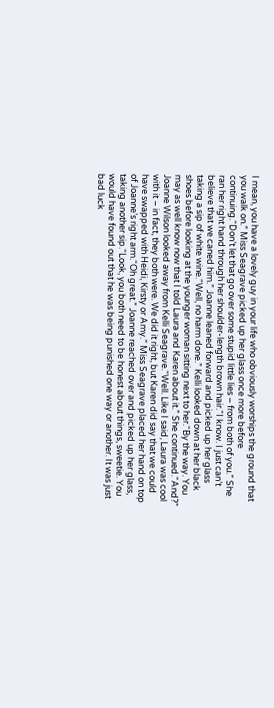I mean, you have a lovely guy in your life who obviously worships the ground that you walk on.” Miss Seagrave picked up her glass once more before continuing.“Don’t let that go over some stupid little lies – from both of you.” She ran her right hand through her shoulder-length brown hair.“I know. I just can’t believe that we caned him.” Joanne leaned forward and picked up her glass taking a sip of white wine.“Well, no harm done.” Kelli looked down at her black shoes before looking at the younger woman sitting next to her.“By the way. You may as well know now that I told Laura and Karen about it.” She continued.“And?” Joanne Wilson looked away from Kelli Seagrave.“Well. Like I said, Laura was cool with it – in fact, they both were. We did it right, but Karen did say that we could have swapped with Heidi, Kirsty or Amy.” Miss Seagrave placed her hand on top of Joanne’s right arm.“Oh great.” Joanne reached over and picked up her glass, taking another sip.“Look, you both need to be honest about things, sweetie. You would have found out that he was being punished one way or another. It was just bad luck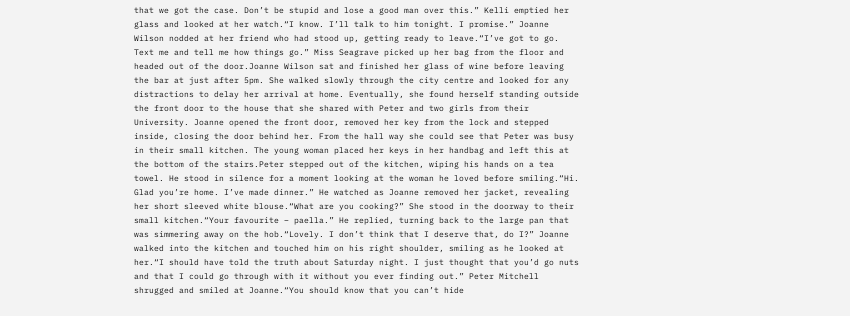that we got the case. Don’t be stupid and lose a good man over this.” Kelli emptied her glass and looked at her watch.“I know. I’ll talk to him tonight. I promise.” Joanne Wilson nodded at her friend who had stood up, getting ready to leave.“I’ve got to go. Text me and tell me how things go.” Miss Seagrave picked up her bag from the floor and headed out of the door.Joanne Wilson sat and finished her glass of wine before leaving the bar at just after 5pm. She walked slowly through the city centre and looked for any distractions to delay her arrival at home. Eventually, she found herself standing outside the front door to the house that she shared with Peter and two girls from their University. Joanne opened the front door, removed her key from the lock and stepped inside, closing the door behind her. From the hall way she could see that Peter was busy in their small kitchen. The young woman placed her keys in her handbag and left this at the bottom of the stairs.Peter stepped out of the kitchen, wiping his hands on a tea towel. He stood in silence for a moment looking at the woman he loved before smiling.“Hi. Glad you’re home. I’ve made dinner.” He watched as Joanne removed her jacket, revealing her short sleeved white blouse.“What are you cooking?” She stood in the doorway to their small kitchen.“Your favourite – paella.” He replied, turning back to the large pan that was simmering away on the hob.“Lovely. I don’t think that I deserve that, do I?” Joanne walked into the kitchen and touched him on his right shoulder, smiling as he looked at her.“I should have told the truth about Saturday night. I just thought that you’d go nuts and that I could go through with it without you ever finding out.” Peter Mitchell shrugged and smiled at Joanne.“You should know that you can’t hide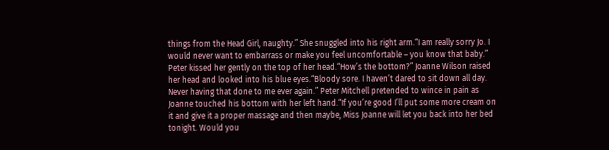things from the Head Girl, naughty.” She snuggled into his right arm.“I am really sorry Jo. I would never want to embarrass or make you feel uncomfortable – you know that baby.” Peter kissed her gently on the top of her head.“How’s the bottom?” Joanne Wilson raised her head and looked into his blue eyes.“Bloody sore. I haven’t dared to sit down all day. Never having that done to me ever again.” Peter Mitchell pretended to wince in pain as Joanne touched his bottom with her left hand.“If you’re good I’ll put some more cream on it and give it a proper massage and then maybe, Miss Joanne will let you back into her bed tonight. Would you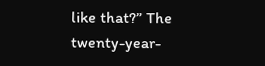like that?” The twenty-year-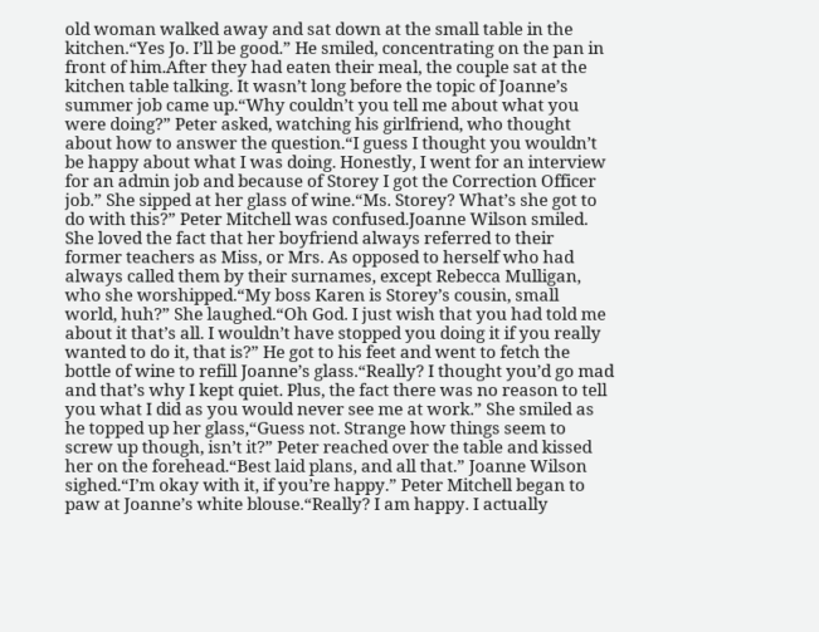old woman walked away and sat down at the small table in the kitchen.“Yes Jo. I’ll be good.” He smiled, concentrating on the pan in front of him.After they had eaten their meal, the couple sat at the kitchen table talking. It wasn’t long before the topic of Joanne’s summer job came up.“Why couldn’t you tell me about what you were doing?” Peter asked, watching his girlfriend, who thought about how to answer the question.“I guess I thought you wouldn’t be happy about what I was doing. Honestly, I went for an interview for an admin job and because of Storey I got the Correction Officer job.” She sipped at her glass of wine.“Ms. Storey? What’s she got to do with this?” Peter Mitchell was confused.Joanne Wilson smiled. She loved the fact that her boyfriend always referred to their former teachers as Miss, or Mrs. As opposed to herself who had always called them by their surnames, except Rebecca Mulligan, who she worshipped.“My boss Karen is Storey’s cousin, small world, huh?” She laughed.“Oh God. I just wish that you had told me about it that’s all. I wouldn’t have stopped you doing it if you really wanted to do it, that is?” He got to his feet and went to fetch the bottle of wine to refill Joanne’s glass.“Really? I thought you’d go mad and that’s why I kept quiet. Plus, the fact there was no reason to tell you what I did as you would never see me at work.” She smiled as he topped up her glass,“Guess not. Strange how things seem to screw up though, isn’t it?” Peter reached over the table and kissed her on the forehead.“Best laid plans, and all that.” Joanne Wilson sighed.“I’m okay with it, if you’re happy.” Peter Mitchell began to paw at Joanne’s white blouse.“Really? I am happy. I actually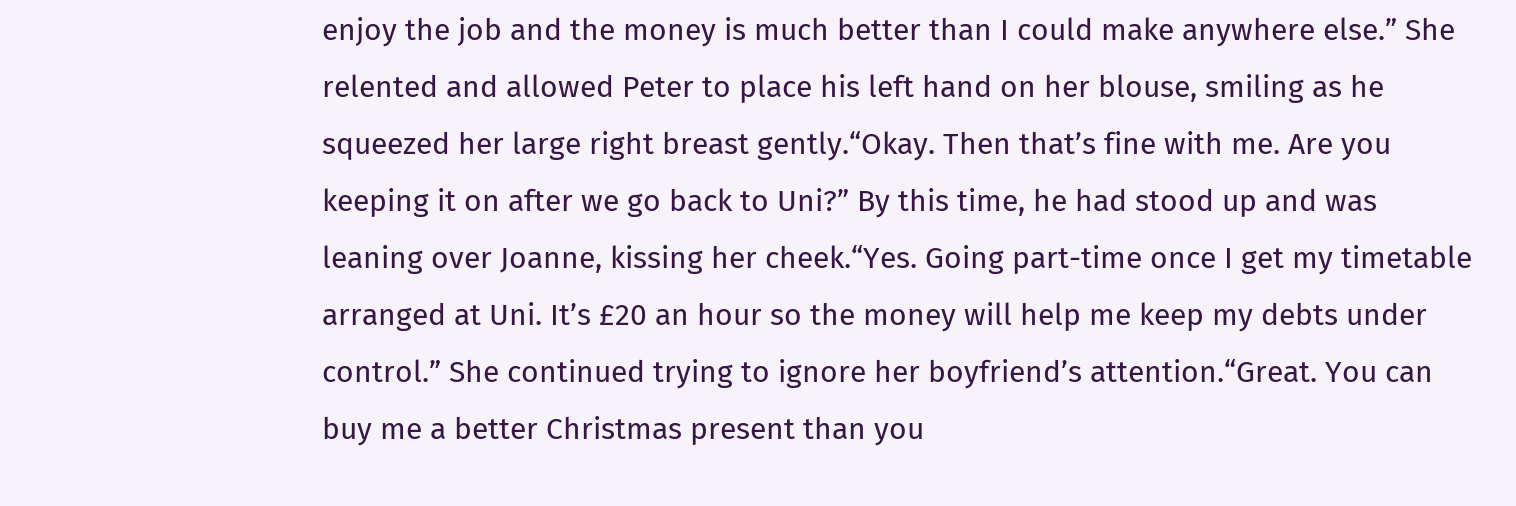enjoy the job and the money is much better than I could make anywhere else.” She relented and allowed Peter to place his left hand on her blouse, smiling as he squeezed her large right breast gently.“Okay. Then that’s fine with me. Are you keeping it on after we go back to Uni?” By this time, he had stood up and was leaning over Joanne, kissing her cheek.“Yes. Going part-time once I get my timetable arranged at Uni. It’s £20 an hour so the money will help me keep my debts under control.” She continued trying to ignore her boyfriend’s attention.“Great. You can buy me a better Christmas present than you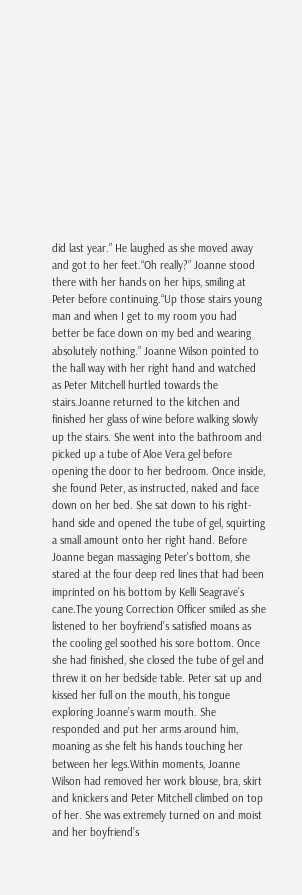did last year.” He laughed as she moved away and got to her feet.“Oh really?” Joanne stood there with her hands on her hips, smiling at Peter before continuing.“Up those stairs young man and when I get to my room you had better be face down on my bed and wearing absolutely nothing.” Joanne Wilson pointed to the hall way with her right hand and watched as Peter Mitchell hurtled towards the stairs.Joanne returned to the kitchen and finished her glass of wine before walking slowly up the stairs. She went into the bathroom and picked up a tube of Aloe Vera gel before opening the door to her bedroom. Once inside, she found Peter, as instructed, naked and face down on her bed. She sat down to his right-hand side and opened the tube of gel, squirting a small amount onto her right hand. Before Joanne began massaging Peter’s bottom, she stared at the four deep red lines that had been imprinted on his bottom by Kelli Seagrave’s cane.The young Correction Officer smiled as she listened to her boyfriend’s satisfied moans as the cooling gel soothed his sore bottom. Once she had finished, she closed the tube of gel and threw it on her bedside table. Peter sat up and kissed her full on the mouth, his tongue exploring Joanne’s warm mouth. She responded and put her arms around him, moaning as she felt his hands touching her between her legs.Within moments, Joanne Wilson had removed her work blouse, bra, skirt and knickers and Peter Mitchell climbed on top of her. She was extremely turned on and moist and her boyfriend’s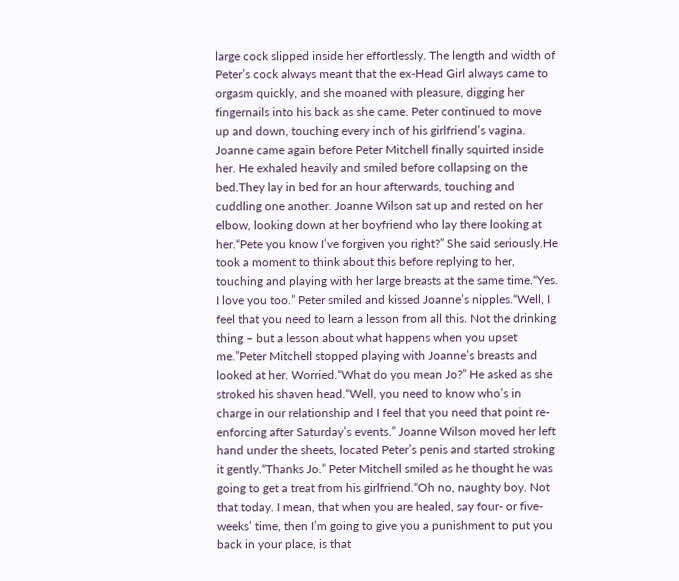large cock slipped inside her effortlessly. The length and width of Peter’s cock always meant that the ex-Head Girl always came to orgasm quickly, and she moaned with pleasure, digging her fingernails into his back as she came. Peter continued to move up and down, touching every inch of his girlfriend’s vagina. Joanne came again before Peter Mitchell finally squirted inside her. He exhaled heavily and smiled before collapsing on the bed.They lay in bed for an hour afterwards, touching and cuddling one another. Joanne Wilson sat up and rested on her elbow, looking down at her boyfriend who lay there looking at her.“Pete you know I’ve forgiven you right?” She said seriously.He took a moment to think about this before replying to her, touching and playing with her large breasts at the same time.“Yes. I love you too.” Peter smiled and kissed Joanne’s nipples.“Well, I feel that you need to learn a lesson from all this. Not the drinking thing – but a lesson about what happens when you upset me.”Peter Mitchell stopped playing with Joanne’s breasts and looked at her. Worried.“What do you mean Jo?” He asked as she stroked his shaven head.“Well, you need to know who’s in charge in our relationship and I feel that you need that point re-enforcing after Saturday’s events.” Joanne Wilson moved her left hand under the sheets, located Peter’s penis and started stroking it gently.“Thanks Jo.” Peter Mitchell smiled as he thought he was going to get a treat from his girlfriend.“Oh no, naughty boy. Not that today. I mean, that when you are healed, say four- or five-weeks’ time, then I’m going to give you a punishment to put you back in your place, is that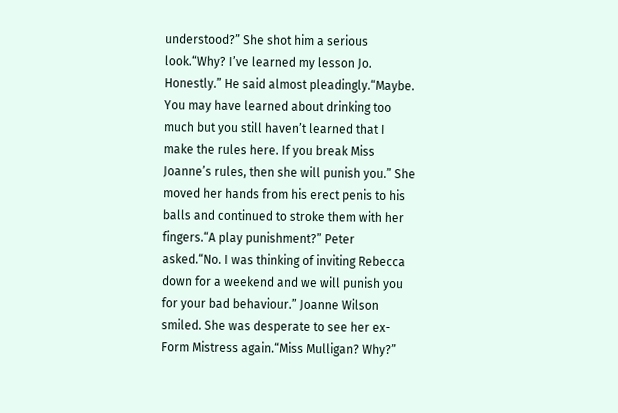understood?” She shot him a serious look.“Why? I’ve learned my lesson Jo. Honestly.” He said almost pleadingly.“Maybe. You may have learned about drinking too much but you still haven’t learned that I make the rules here. If you break Miss Joanne’s rules, then she will punish you.” She moved her hands from his erect penis to his balls and continued to stroke them with her fingers.“A play punishment?” Peter asked.“No. I was thinking of inviting Rebecca down for a weekend and we will punish you for your bad behaviour.” Joanne Wilson smiled. She was desperate to see her ex-Form Mistress again.“Miss Mulligan? Why?”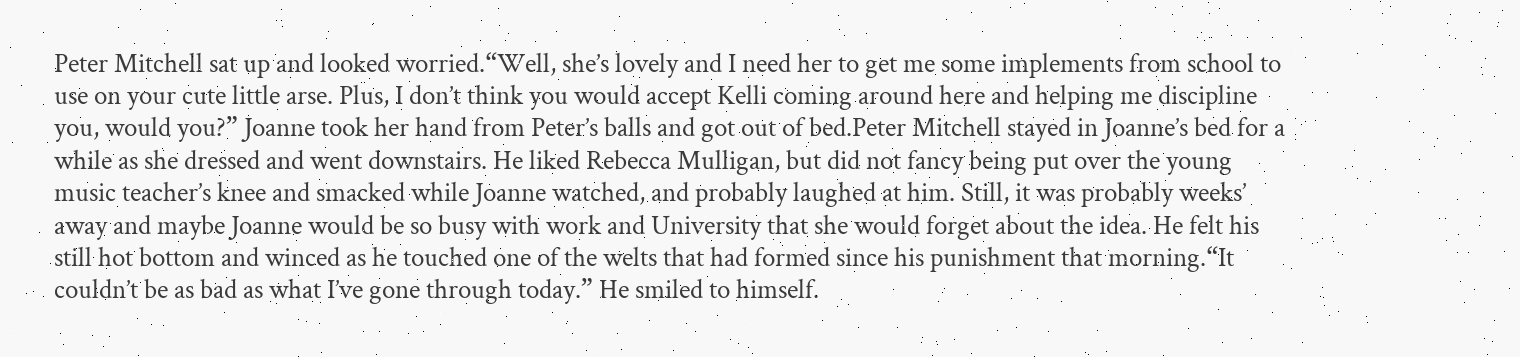Peter Mitchell sat up and looked worried.“Well, she’s lovely and I need her to get me some implements from school to use on your cute little arse. Plus, I don’t think you would accept Kelli coming around here and helping me discipline you, would you?” Joanne took her hand from Peter’s balls and got out of bed.Peter Mitchell stayed in Joanne’s bed for a while as she dressed and went downstairs. He liked Rebecca Mulligan, but did not fancy being put over the young music teacher’s knee and smacked while Joanne watched, and probably laughed at him. Still, it was probably weeks’ away and maybe Joanne would be so busy with work and University that she would forget about the idea. He felt his still hot bottom and winced as he touched one of the welts that had formed since his punishment that morning.“It couldn’t be as bad as what I’ve gone through today.” He smiled to himself.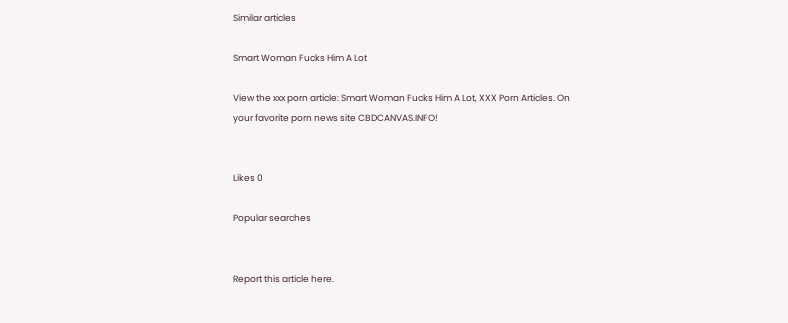Similar articles

Smart Woman Fucks Him A Lot

View the xxx porn article: Smart Woman Fucks Him A Lot, XXX Porn Articles. On your favorite porn news site CBDCANVAS.INFO!


Likes 0

Popular searches


Report this article here.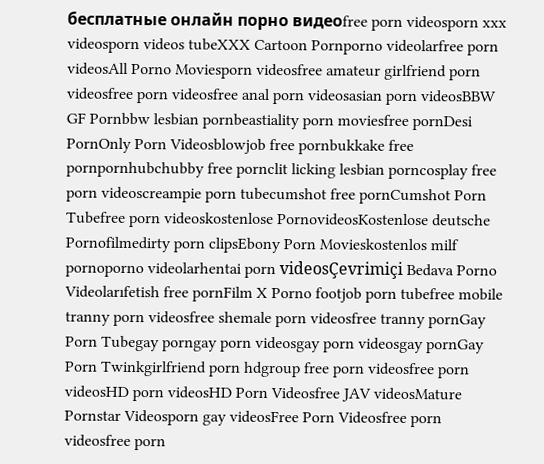бесплатные онлайн порно видеоfree porn videosporn xxx videosporn videos tubeXXX Cartoon Pornporno videolarfree porn videosAll Porno Moviesporn videosfree amateur girlfriend porn videosfree porn videosfree anal porn videosasian porn videosBBW GF Pornbbw lesbian pornbeastiality porn moviesfree pornDesi PornOnly Porn Videosblowjob free pornbukkake free pornpornhubchubby free pornclit licking lesbian porncosplay free porn videoscreampie porn tubecumshot free pornCumshot Porn Tubefree porn videoskostenlose PornovideosKostenlose deutsche Pornofilmedirty porn clipsEbony Porn Movieskostenlos milf pornoporno videolarhentai porn videosÇevrimiçi Bedava Porno Videolarıfetish free pornFilm X Porno footjob porn tubefree mobile tranny porn videosfree shemale porn videosfree tranny pornGay Porn Tubegay porngay porn videosgay porn videosgay pornGay Porn Twinkgirlfriend porn hdgroup free porn videosfree porn videosHD porn videosHD Porn Videosfree JAV videosMature Pornstar Videosporn gay videosFree Porn Videosfree porn videosfree porn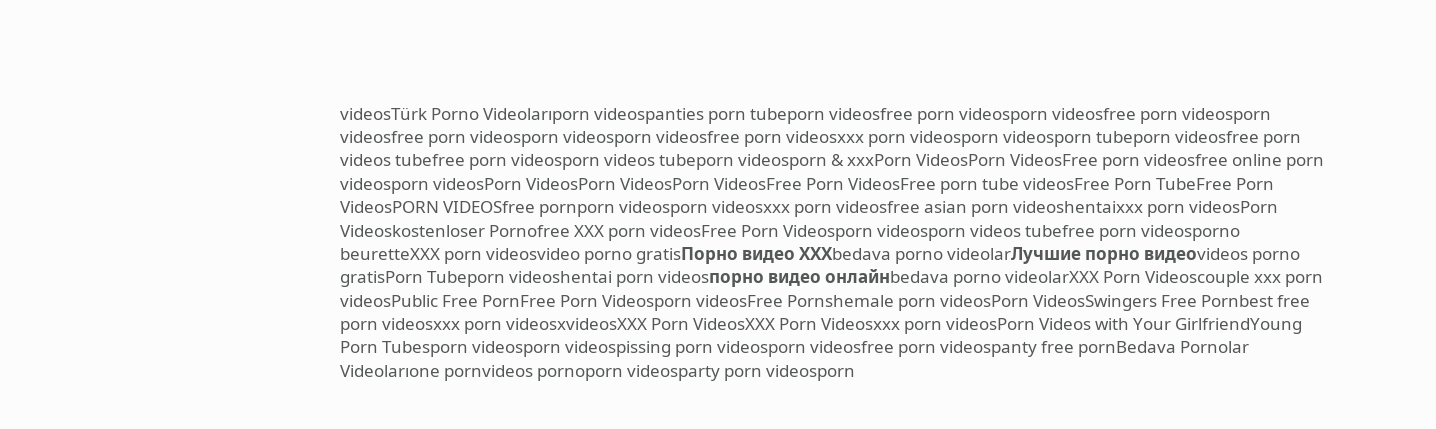videosTürk Porno Videolarıporn videospanties porn tubeporn videosfree porn videosporn videosfree porn videosporn videosfree porn videosporn videosporn videosfree porn videosxxx porn videosporn videosporn tubeporn videosfree porn videos tubefree porn videosporn videos tubeporn videosporn & xxxPorn VideosPorn VideosFree porn videosfree online porn videosporn videosPorn VideosPorn VideosPorn VideosFree Porn VideosFree porn tube videosFree Porn TubeFree Porn VideosPORN VIDEOSfree pornporn videosporn videosxxx porn videosfree asian porn videoshentaixxx porn videosPorn Videoskostenloser Pornofree XXX porn videosFree Porn Videosporn videosporn videos tubefree porn videosporno beuretteXXX porn videosvideo porno gratisПорно видео ХХХbedava porno videolarЛучшие порно видеоvideos porno gratisPorn Tubeporn videoshentai porn videosпорно видео онлайнbedava porno videolarXXX Porn Videoscouple xxx porn videosPublic Free PornFree Porn Videosporn videosFree Pornshemale porn videosPorn VideosSwingers Free Pornbest free porn videosxxx porn videosxvideosXXX Porn VideosXXX Porn Videosxxx porn videosPorn Videos with Your GirlfriendYoung Porn Tubesporn videosporn videospissing porn videosporn videosfree porn videospanty free pornBedava Pornolar Videolarıone pornvideos pornoporn videosparty porn videosporn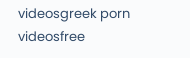videosgreek porn videosfree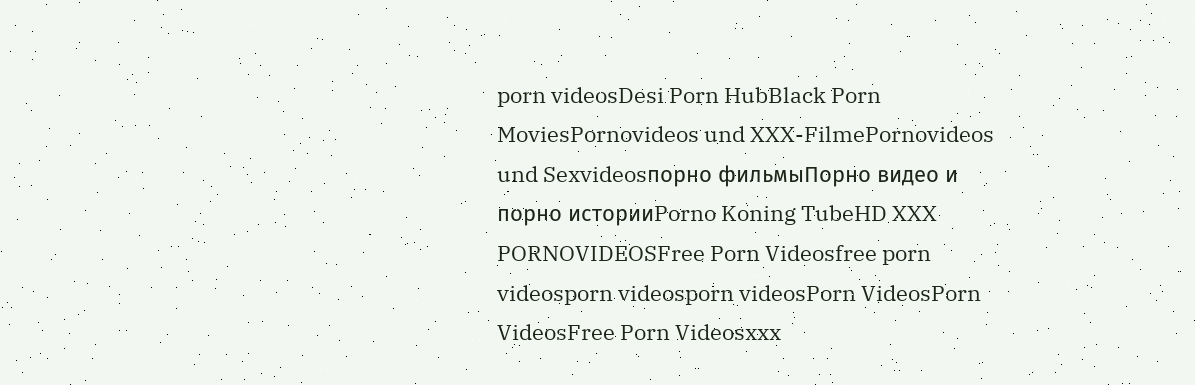porn videosDesi Porn HubBlack Porn MoviesPornovideos und XXX-FilmePornovideos und Sexvideosпорно фильмыПорно видео и порно историиPorno Koning TubeHD XXX PORNOVIDEOSFree Porn Videosfree porn videosporn videosporn videosPorn VideosPorn VideosFree Porn Videosxxx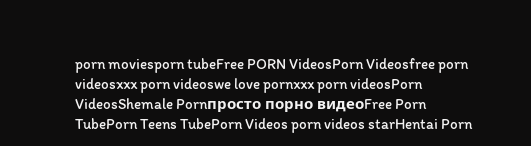porn moviesporn tubeFree PORN VideosPorn Videosfree porn videosxxx porn videoswe love pornxxx porn videosPorn VideosShemale Pornпросто порно видеоFree Porn TubePorn Teens TubePorn Videos porn videos starHentai Porn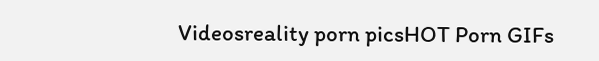Videosreality porn picsHOT Porn GIFs